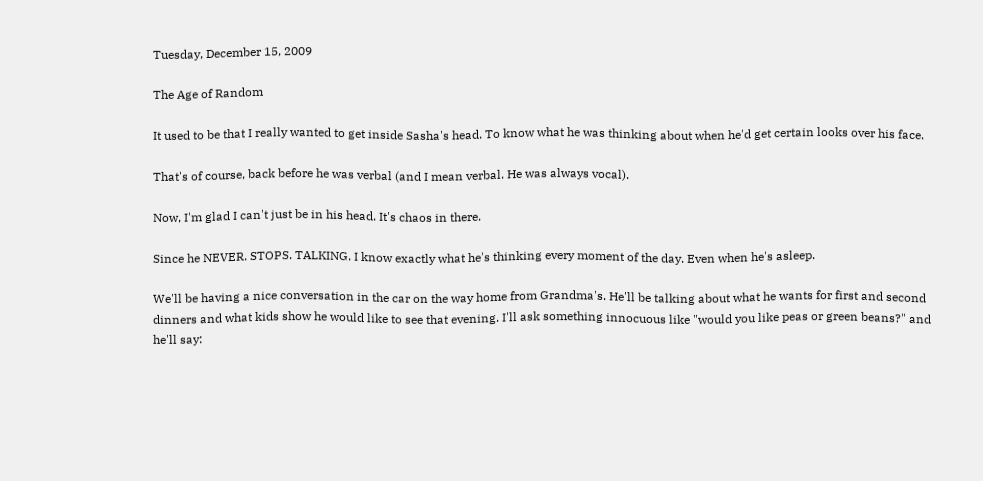Tuesday, December 15, 2009

The Age of Random

It used to be that I really wanted to get inside Sasha's head. To know what he was thinking about when he'd get certain looks over his face.

That's of course, back before he was verbal (and I mean verbal. He was always vocal).

Now, I'm glad I can't just be in his head. It's chaos in there.

Since he NEVER. STOPS. TALKING. I know exactly what he's thinking every moment of the day. Even when he's asleep.

We'll be having a nice conversation in the car on the way home from Grandma's. He'll be talking about what he wants for first and second dinners and what kids show he would like to see that evening. I'll ask something innocuous like "would you like peas or green beans?" and he'll say: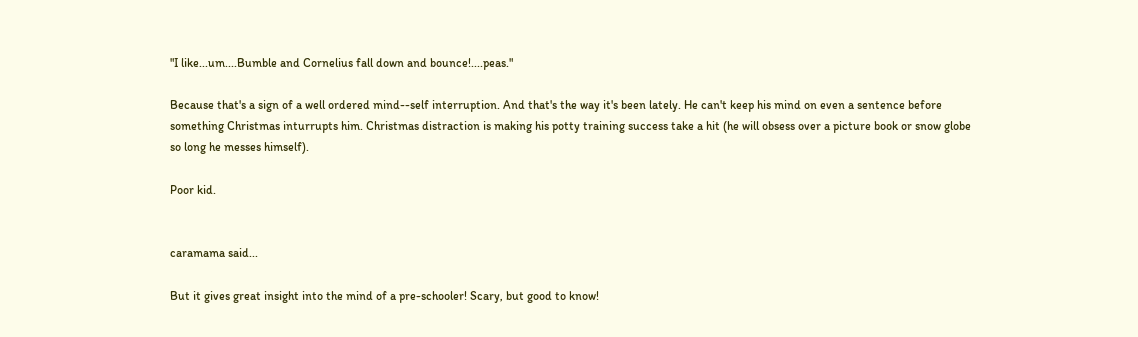"I like...um....Bumble and Cornelius fall down and bounce!....peas."

Because that's a sign of a well ordered mind--self interruption. And that's the way it's been lately. He can't keep his mind on even a sentence before something Christmas inturrupts him. Christmas distraction is making his potty training success take a hit (he will obsess over a picture book or snow globe so long he messes himself).

Poor kid.


caramama said...

But it gives great insight into the mind of a pre-schooler! Scary, but good to know!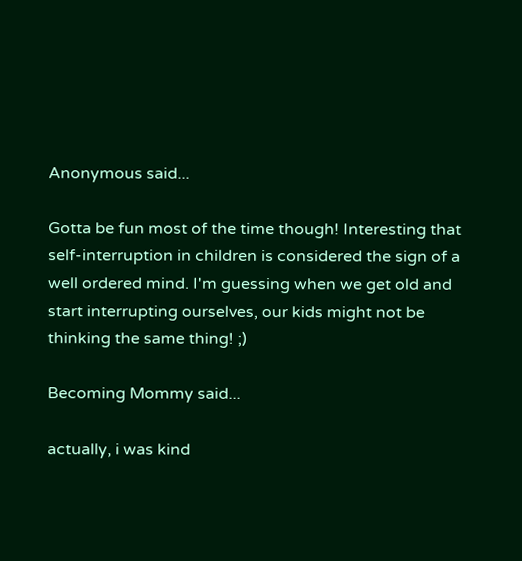Anonymous said...

Gotta be fun most of the time though! Interesting that self-interruption in children is considered the sign of a well ordered mind. I'm guessing when we get old and start interrupting ourselves, our kids might not be thinking the same thing! ;)

Becoming Mommy said...

actually, i was kind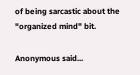of being sarcastic about the "organized mind" bit.

Anonymous said...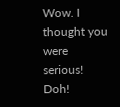Wow. I thought you were serious! Doh!